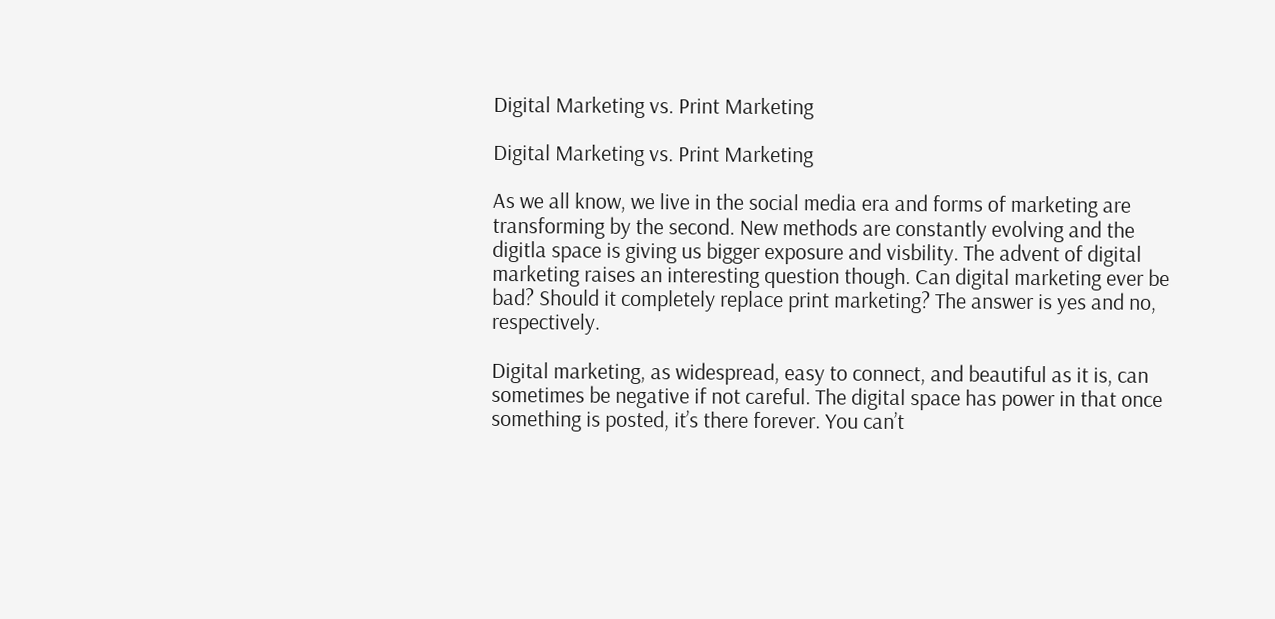Digital Marketing vs. Print Marketing

Digital Marketing vs. Print Marketing

As we all know, we live in the social media era and forms of marketing are transforming by the second. New methods are constantly evolving and the digitla space is giving us bigger exposure and visbility. The advent of digital marketing raises an interesting question though. Can digital marketing ever be bad? Should it completely replace print marketing? The answer is yes and no, respectively.

Digital marketing, as widespread, easy to connect, and beautiful as it is, can sometimes be negative if not careful. The digital space has power in that once something is posted, it’s there forever. You can’t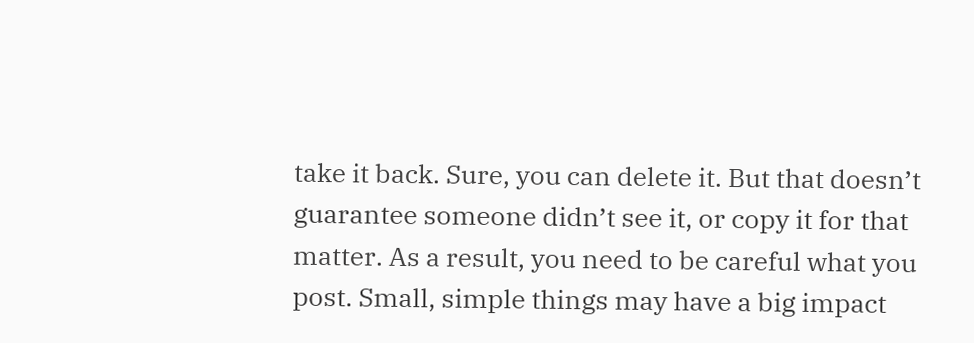take it back. Sure, you can delete it. But that doesn’t guarantee someone didn’t see it, or copy it for that matter. As a result, you need to be careful what you post. Small, simple things may have a big impact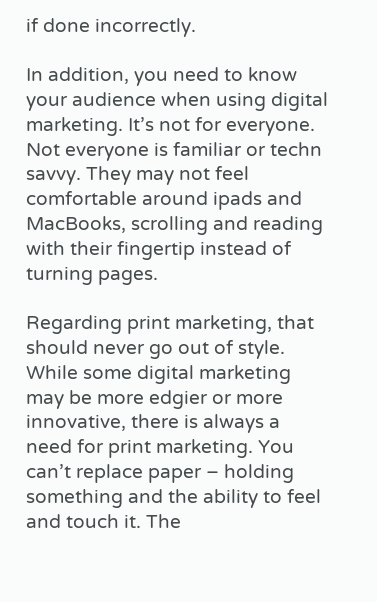if done incorrectly.

In addition, you need to know your audience when using digital marketing. It’s not for everyone. Not everyone is familiar or techn savvy. They may not feel comfortable around ipads and MacBooks, scrolling and reading with their fingertip instead of turning pages.

Regarding print marketing, that should never go out of style. While some digital marketing may be more edgier or more innovative, there is always a need for print marketing. You can’t replace paper – holding something and the ability to feel and touch it. The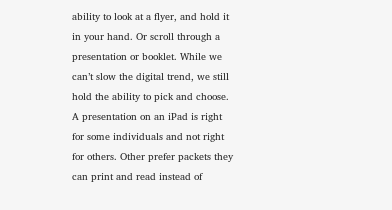ability to look at a flyer, and hold it in your hand. Or scroll through a presentation or booklet. While we can’t slow the digital trend, we still hold the ability to pick and choose. A presentation on an iPad is right for some individuals and not right for others. Other prefer packets they can print and read instead of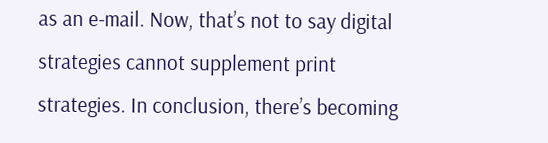as an e-mail. Now, that’s not to say digital strategies cannot supplement print strategies. In conclusion, there’s becoming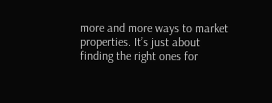more and more ways to market properties. It’s just about finding the right ones for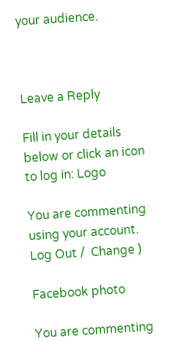your audience.



Leave a Reply

Fill in your details below or click an icon to log in: Logo

You are commenting using your account. Log Out /  Change )

Facebook photo

You are commenting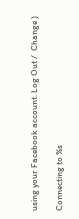using your Facebook account. Log Out /  Change )

Connecting to %s